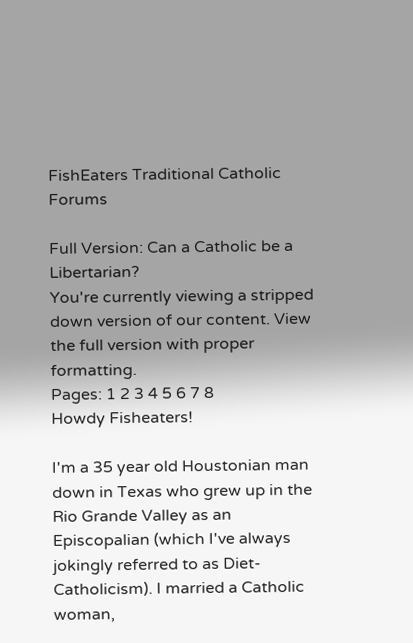FishEaters Traditional Catholic Forums

Full Version: Can a Catholic be a Libertarian?
You're currently viewing a stripped down version of our content. View the full version with proper formatting.
Pages: 1 2 3 4 5 6 7 8
Howdy Fisheaters!

I'm a 35 year old Houstonian man down in Texas who grew up in the Rio Grande Valley as an Episcopalian (which I've always jokingly referred to as Diet-Catholicism). I married a Catholic woman,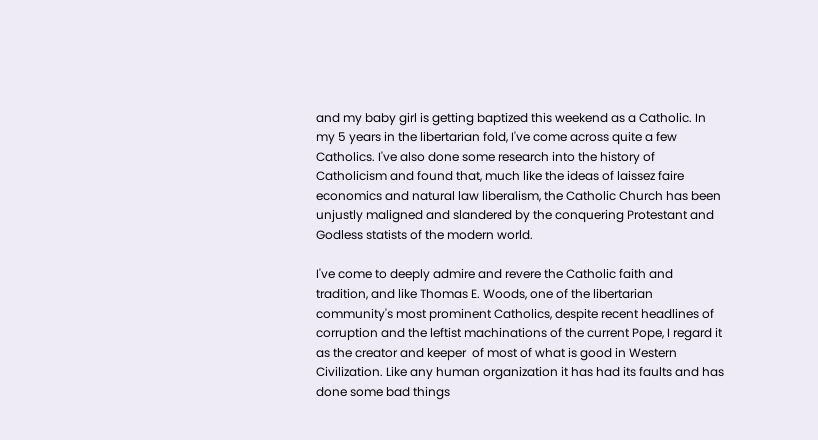and my baby girl is getting baptized this weekend as a Catholic. In my 5 years in the libertarian fold, I've come across quite a few Catholics. I've also done some research into the history of Catholicism and found that, much like the ideas of laissez faire economics and natural law liberalism, the Catholic Church has been unjustly maligned and slandered by the conquering Protestant and Godless statists of the modern world.

I've come to deeply admire and revere the Catholic faith and tradition, and like Thomas E. Woods, one of the libertarian community's most prominent Catholics, despite recent headlines of corruption and the leftist machinations of the current Pope, I regard it as the creator and keeper  of most of what is good in Western Civilization. Like any human organization it has had its faults and has done some bad things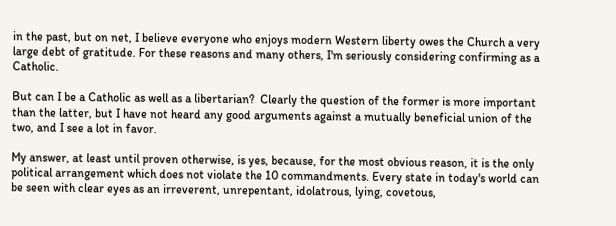in the past, but on net, I believe everyone who enjoys modern Western liberty owes the Church a very large debt of gratitude. For these reasons and many others, I'm seriously considering confirming as a Catholic.

But can I be a Catholic as well as a libertarian?  Clearly the question of the former is more important than the latter, but I have not heard any good arguments against a mutually beneficial union of the two, and I see a lot in favor.

My answer, at least until proven otherwise, is yes, because, for the most obvious reason, it is the only political arrangement which does not violate the 10 commandments. Every state in today's world can be seen with clear eyes as an irreverent, unrepentant, idolatrous, lying, covetous,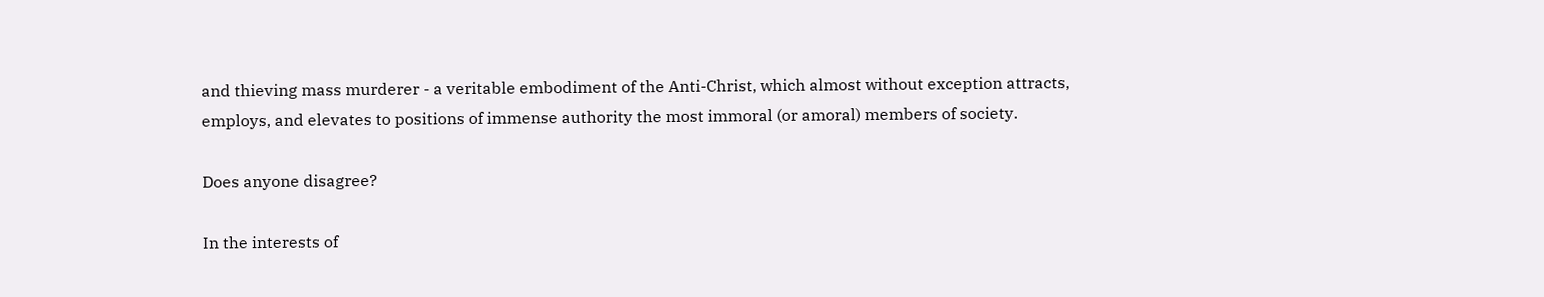and thieving mass murderer - a veritable embodiment of the Anti-Christ, which almost without exception attracts, employs, and elevates to positions of immense authority the most immoral (or amoral) members of society.

Does anyone disagree?

In the interests of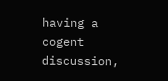having a cogent discussion,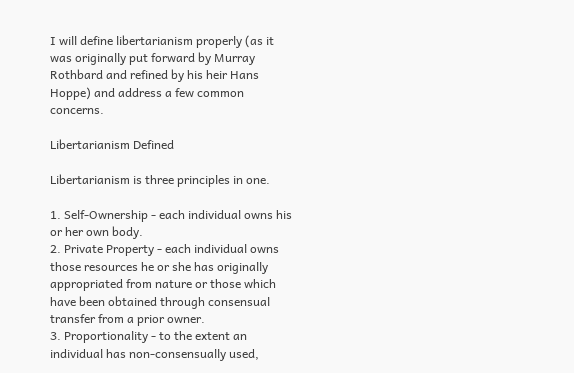I will define libertarianism properly (as it was originally put forward by Murray Rothbard and refined by his heir Hans Hoppe) and address a few common concerns.

Libertarianism Defined

Libertarianism is three principles in one.

1. Self-Ownership - each individual owns his or her own body.
2. Private Property - each individual owns those resources he or she has originally appropriated from nature or those which have been obtained through consensual transfer from a prior owner.
3. Proportionality - to the extent an individual has non-consensually used,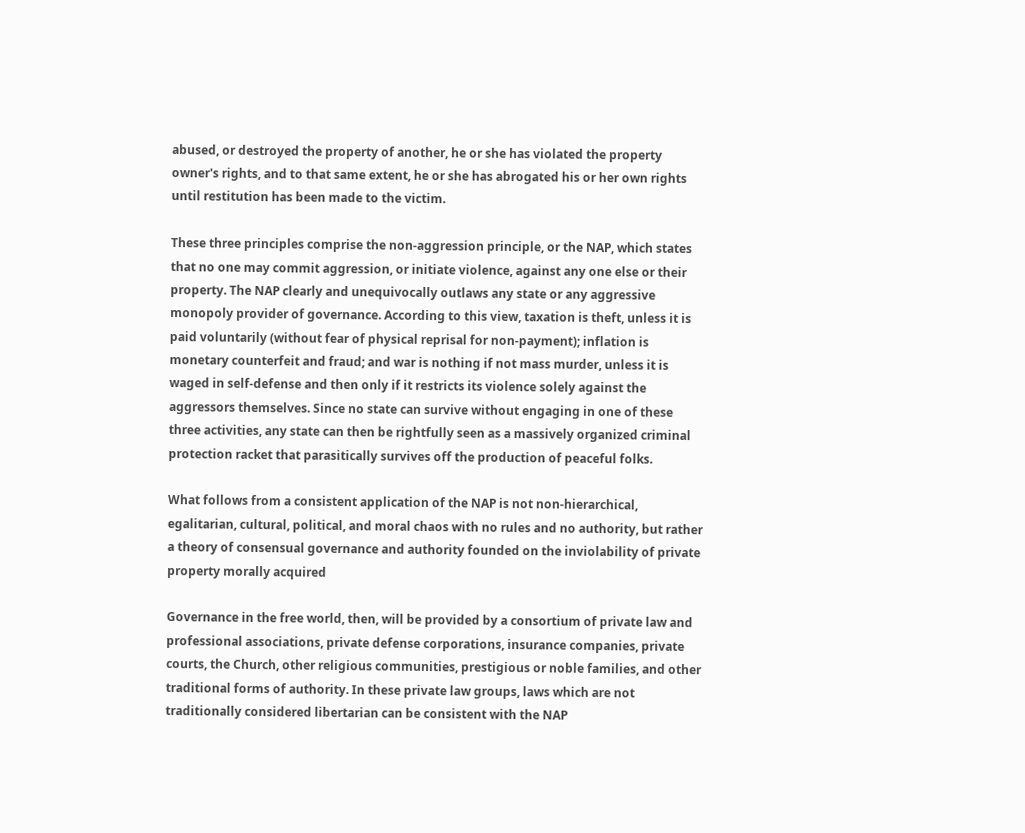abused, or destroyed the property of another, he or she has violated the property owner's rights, and to that same extent, he or she has abrogated his or her own rights until restitution has been made to the victim.

These three principles comprise the non-aggression principle, or the NAP, which states that no one may commit aggression, or initiate violence, against any one else or their property. The NAP clearly and unequivocally outlaws any state or any aggressive monopoly provider of governance. According to this view, taxation is theft, unless it is paid voluntarily (without fear of physical reprisal for non-payment); inflation is monetary counterfeit and fraud; and war is nothing if not mass murder, unless it is waged in self-defense and then only if it restricts its violence solely against the aggressors themselves. Since no state can survive without engaging in one of these three activities, any state can then be rightfully seen as a massively organized criminal protection racket that parasitically survives off the production of peaceful folks.

What follows from a consistent application of the NAP is not non-hierarchical, egalitarian, cultural, political, and moral chaos with no rules and no authority, but rather a theory of consensual governance and authority founded on the inviolability of private property morally acquired

Governance in the free world, then, will be provided by a consortium of private law and professional associations, private defense corporations, insurance companies, private courts, the Church, other religious communities, prestigious or noble families, and other traditional forms of authority. In these private law groups, laws which are not traditionally considered libertarian can be consistent with the NAP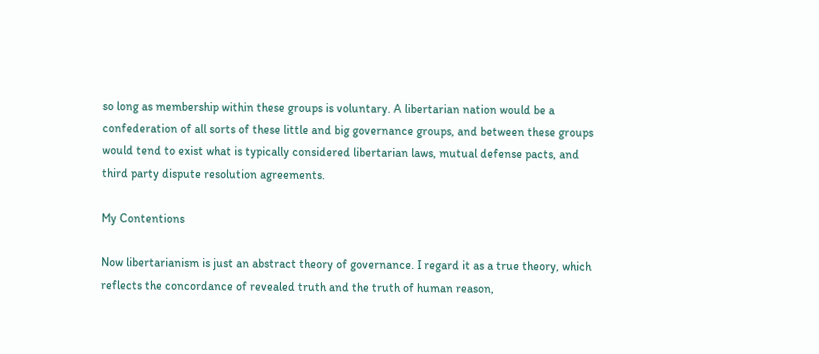so long as membership within these groups is voluntary. A libertarian nation would be a confederation of all sorts of these little and big governance groups, and between these groups would tend to exist what is typically considered libertarian laws, mutual defense pacts, and third party dispute resolution agreements.

My Contentions

Now libertarianism is just an abstract theory of governance. I regard it as a true theory, which reflects the concordance of revealed truth and the truth of human reason,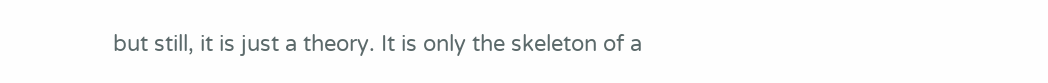but still, it is just a theory. It is only the skeleton of a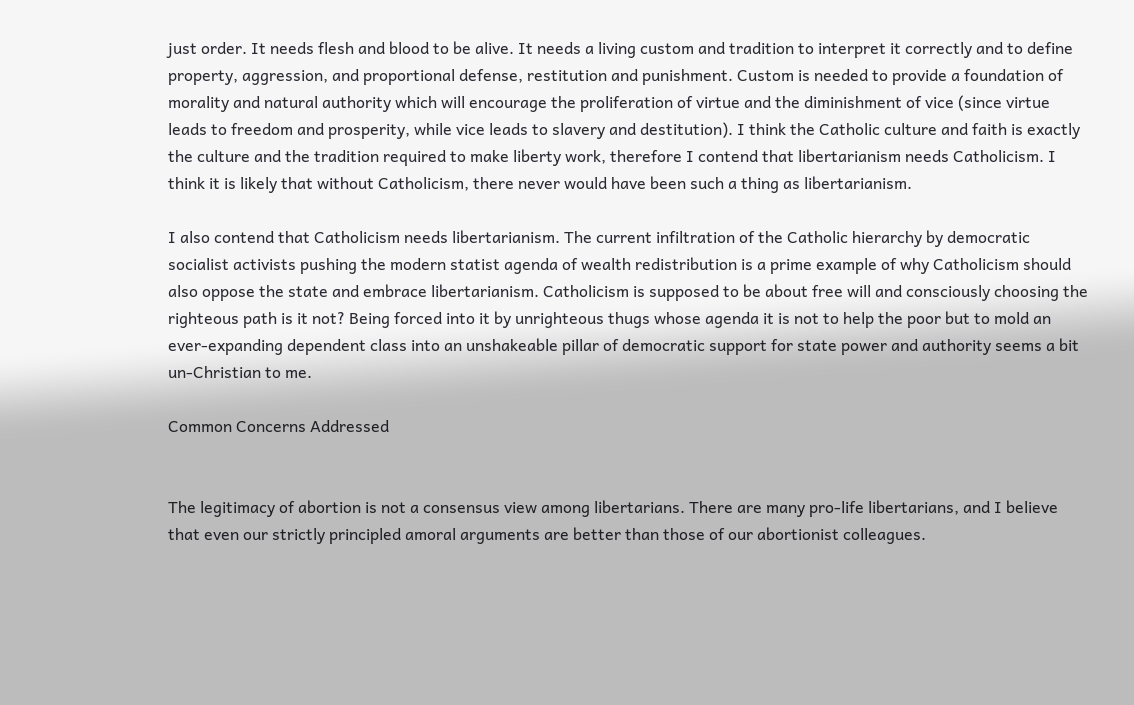just order. It needs flesh and blood to be alive. It needs a living custom and tradition to interpret it correctly and to define property, aggression, and proportional defense, restitution and punishment. Custom is needed to provide a foundation of morality and natural authority which will encourage the proliferation of virtue and the diminishment of vice (since virtue leads to freedom and prosperity, while vice leads to slavery and destitution). I think the Catholic culture and faith is exactly the culture and the tradition required to make liberty work, therefore I contend that libertarianism needs Catholicism. I think it is likely that without Catholicism, there never would have been such a thing as libertarianism.

I also contend that Catholicism needs libertarianism. The current infiltration of the Catholic hierarchy by democratic socialist activists pushing the modern statist agenda of wealth redistribution is a prime example of why Catholicism should also oppose the state and embrace libertarianism. Catholicism is supposed to be about free will and consciously choosing the righteous path is it not? Being forced into it by unrighteous thugs whose agenda it is not to help the poor but to mold an ever-expanding dependent class into an unshakeable pillar of democratic support for state power and authority seems a bit un-Christian to me.

Common Concerns Addressed


The legitimacy of abortion is not a consensus view among libertarians. There are many pro-life libertarians, and I believe that even our strictly principled amoral arguments are better than those of our abortionist colleagues.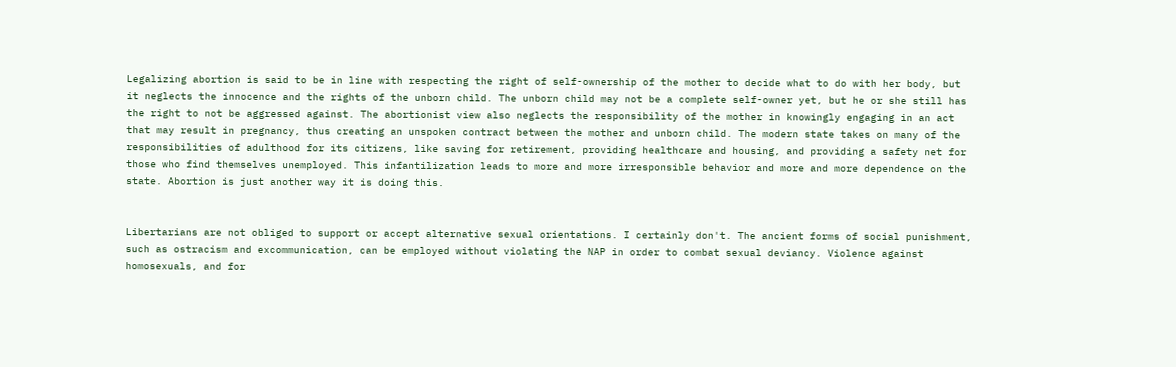Legalizing abortion is said to be in line with respecting the right of self-ownership of the mother to decide what to do with her body, but it neglects the innocence and the rights of the unborn child. The unborn child may not be a complete self-owner yet, but he or she still has the right to not be aggressed against. The abortionist view also neglects the responsibility of the mother in knowingly engaging in an act that may result in pregnancy, thus creating an unspoken contract between the mother and unborn child. The modern state takes on many of the responsibilities of adulthood for its citizens, like saving for retirement, providing healthcare and housing, and providing a safety net for those who find themselves unemployed. This infantilization leads to more and more irresponsible behavior and more and more dependence on the state. Abortion is just another way it is doing this.


Libertarians are not obliged to support or accept alternative sexual orientations. I certainly don't. The ancient forms of social punishment, such as ostracism and excommunication, can be employed without violating the NAP in order to combat sexual deviancy. Violence against homosexuals, and for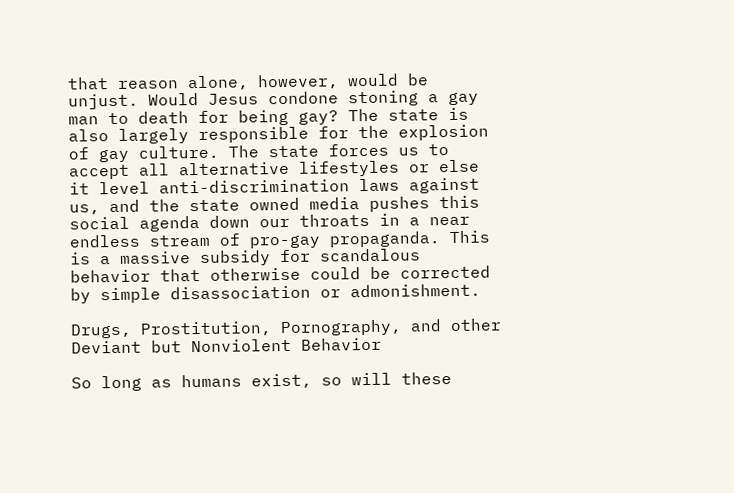that reason alone, however, would be unjust. Would Jesus condone stoning a gay man to death for being gay? The state is also largely responsible for the explosion of gay culture. The state forces us to accept all alternative lifestyles or else it level anti-discrimination laws against us, and the state owned media pushes this social agenda down our throats in a near endless stream of pro-gay propaganda. This is a massive subsidy for scandalous behavior that otherwise could be corrected by simple disassociation or admonishment.

Drugs, Prostitution, Pornography, and other Deviant but Nonviolent Behavior

So long as humans exist, so will these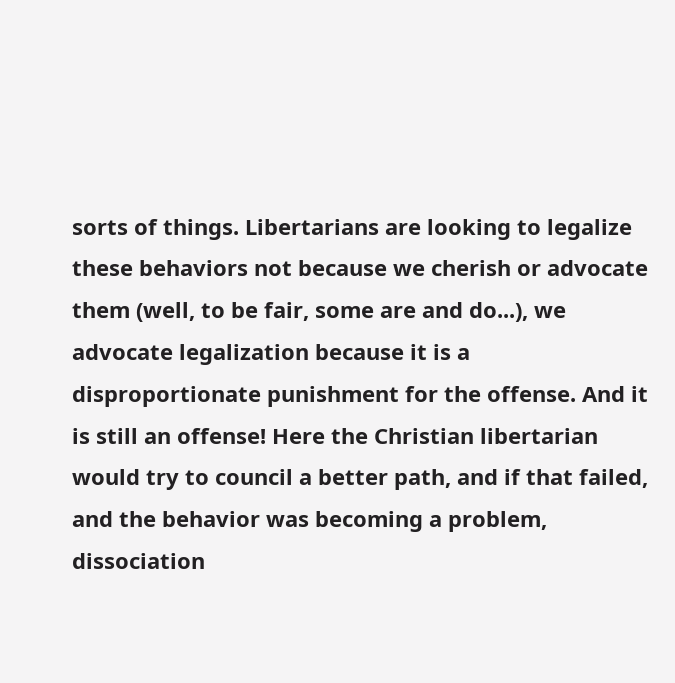sorts of things. Libertarians are looking to legalize these behaviors not because we cherish or advocate them (well, to be fair, some are and do...), we advocate legalization because it is a disproportionate punishment for the offense. And it is still an offense! Here the Christian libertarian would try to council a better path, and if that failed, and the behavior was becoming a problem, dissociation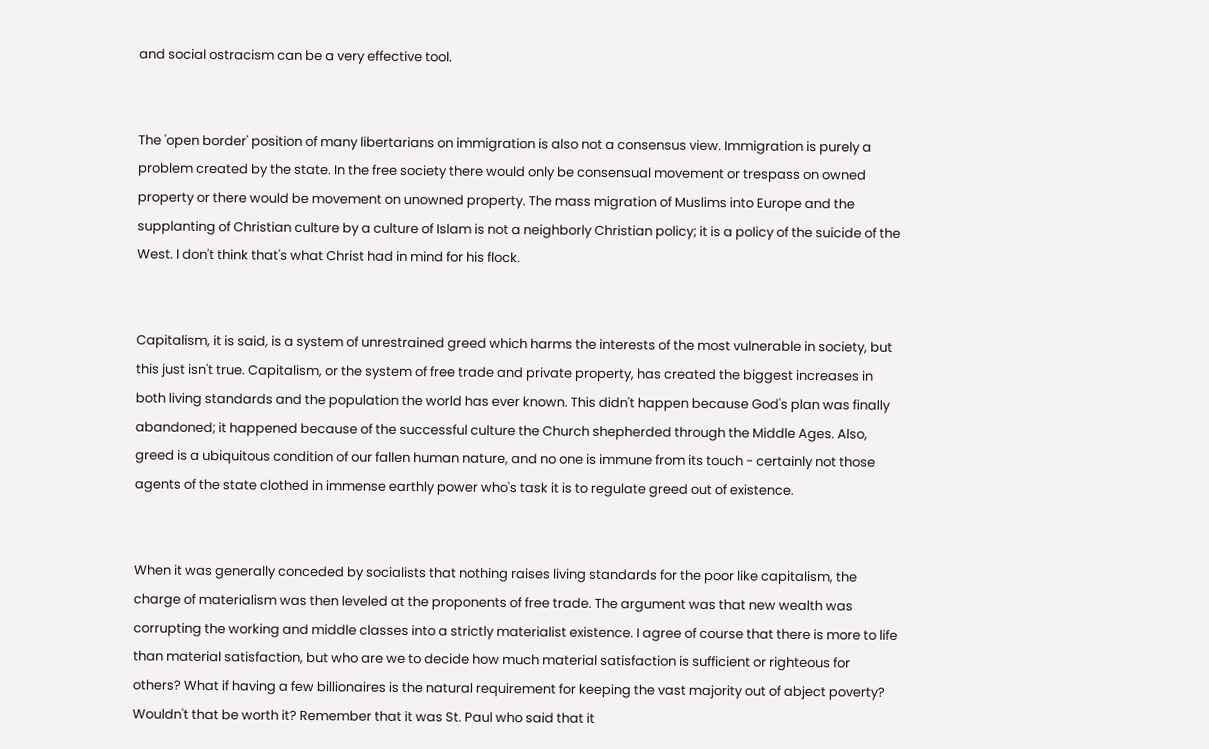and social ostracism can be a very effective tool.


The 'open border' position of many libertarians on immigration is also not a consensus view. Immigration is purely a problem created by the state. In the free society there would only be consensual movement or trespass on owned property or there would be movement on unowned property. The mass migration of Muslims into Europe and the supplanting of Christian culture by a culture of Islam is not a neighborly Christian policy; it is a policy of the suicide of the West. I don't think that's what Christ had in mind for his flock.


Capitalism, it is said, is a system of unrestrained greed which harms the interests of the most vulnerable in society, but this just isn't true. Capitalism, or the system of free trade and private property, has created the biggest increases in both living standards and the population the world has ever known. This didn't happen because God's plan was finally abandoned; it happened because of the successful culture the Church shepherded through the Middle Ages. Also, greed is a ubiquitous condition of our fallen human nature, and no one is immune from its touch - certainly not those agents of the state clothed in immense earthly power who's task it is to regulate greed out of existence.


When it was generally conceded by socialists that nothing raises living standards for the poor like capitalism, the charge of materialism was then leveled at the proponents of free trade. The argument was that new wealth was corrupting the working and middle classes into a strictly materialist existence. I agree of course that there is more to life than material satisfaction, but who are we to decide how much material satisfaction is sufficient or righteous for others? What if having a few billionaires is the natural requirement for keeping the vast majority out of abject poverty? Wouldn't that be worth it? Remember that it was St. Paul who said that it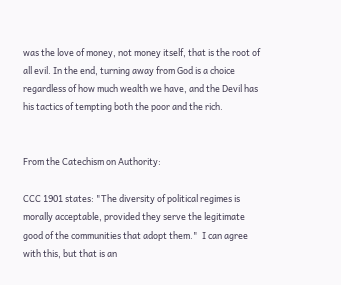was the love of money, not money itself, that is the root of all evil. In the end, turning away from God is a choice regardless of how much wealth we have, and the Devil has his tactics of tempting both the poor and the rich.


From the Catechism on Authority:

CCC 1901 states: "The diversity of political regimes is morally acceptable, provided they serve the legitimate good of the communities that adopt them."  I can agree with this, but that is an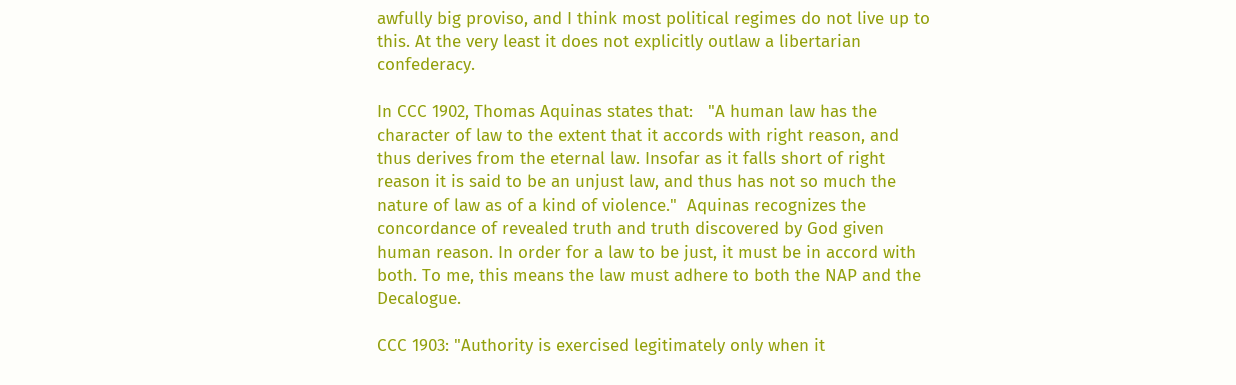awfully big proviso, and I think most political regimes do not live up to this. At the very least it does not explicitly outlaw a libertarian confederacy.

In CCC 1902, Thomas Aquinas states that:   "A human law has the character of law to the extent that it accords with right reason, and thus derives from the eternal law. Insofar as it falls short of right reason it is said to be an unjust law, and thus has not so much the nature of law as of a kind of violence."  Aquinas recognizes the concordance of revealed truth and truth discovered by God given human reason. In order for a law to be just, it must be in accord with both. To me, this means the law must adhere to both the NAP and the Decalogue.

CCC 1903: "Authority is exercised legitimately only when it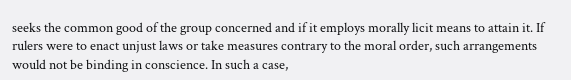seeks the common good of the group concerned and if it employs morally licit means to attain it. If rulers were to enact unjust laws or take measures contrary to the moral order, such arrangements would not be binding in conscience. In such a case,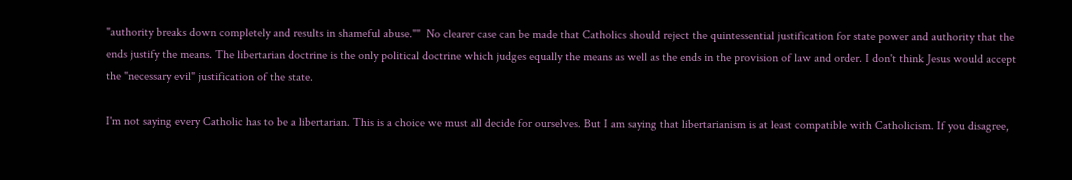"authority breaks down completely and results in shameful abuse.""  No clearer case can be made that Catholics should reject the quintessential justification for state power and authority that the ends justify the means. The libertarian doctrine is the only political doctrine which judges equally the means as well as the ends in the provision of law and order. I don't think Jesus would accept the "necessary evil" justification of the state.

I'm not saying every Catholic has to be a libertarian. This is a choice we must all decide for ourselves. But I am saying that libertarianism is at least compatible with Catholicism. If you disagree,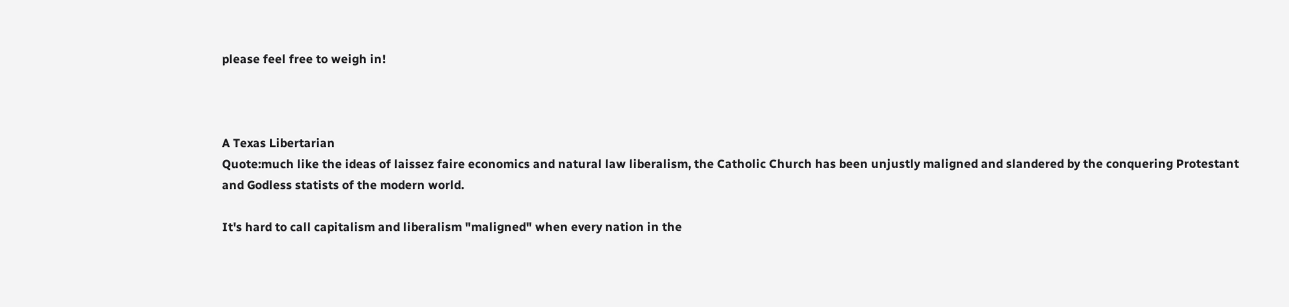please feel free to weigh in!



A Texas Libertarian
Quote:much like the ideas of laissez faire economics and natural law liberalism, the Catholic Church has been unjustly maligned and slandered by the conquering Protestant and Godless statists of the modern world.

It's hard to call capitalism and liberalism "maligned" when every nation in the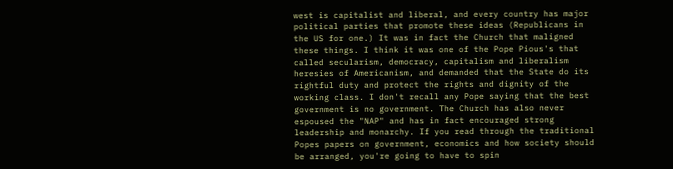west is capitalist and liberal, and every country has major political parties that promote these ideas (Republicans in the US for one.) It was in fact the Church that maligned these things. I think it was one of the Pope Pious's that called secularism, democracy, capitalism and liberalism heresies of Americanism, and demanded that the State do its rightful duty and protect the rights and dignity of the working class. I don't recall any Pope saying that the best government is no government. The Church has also never espoused the "NAP" and has in fact encouraged strong leadership and monarchy. If you read through the traditional Popes papers on government, economics and how society should be arranged, you're going to have to spin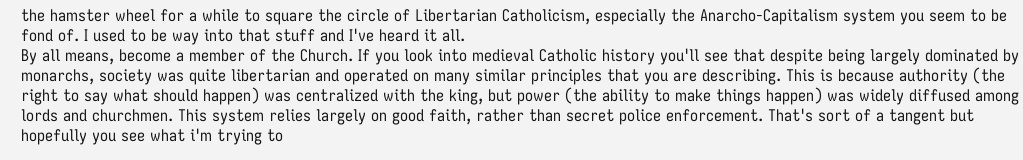the hamster wheel for a while to square the circle of Libertarian Catholicism, especially the Anarcho-Capitalism system you seem to be fond of. I used to be way into that stuff and I've heard it all.
By all means, become a member of the Church. If you look into medieval Catholic history you'll see that despite being largely dominated by monarchs, society was quite libertarian and operated on many similar principles that you are describing. This is because authority (the right to say what should happen) was centralized with the king, but power (the ability to make things happen) was widely diffused among lords and churchmen. This system relies largely on good faith, rather than secret police enforcement. That's sort of a tangent but hopefully you see what i'm trying to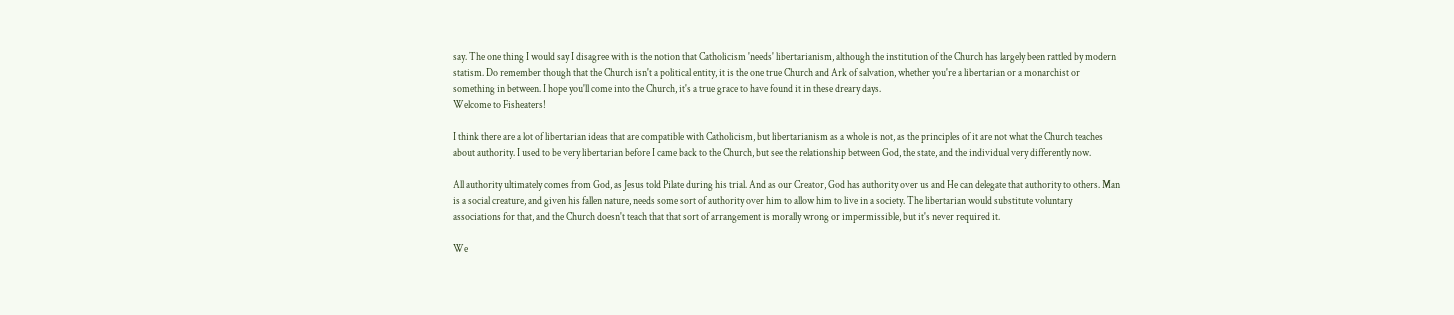say. The one thing I would say I disagree with is the notion that Catholicism 'needs' libertarianism, although the institution of the Church has largely been rattled by modern statism. Do remember though that the Church isn't a political entity, it is the one true Church and Ark of salvation, whether you're a libertarian or a monarchist or something in between. I hope you'll come into the Church, it's a true grace to have found it in these dreary days.
Welcome to Fisheaters!

I think there are a lot of libertarian ideas that are compatible with Catholicism, but libertarianism as a whole is not, as the principles of it are not what the Church teaches about authority. I used to be very libertarian before I came back to the Church, but see the relationship between God, the state, and the individual very differently now.

All authority ultimately comes from God, as Jesus told Pilate during his trial. And as our Creator, God has authority over us and He can delegate that authority to others. Man is a social creature, and given his fallen nature, needs some sort of authority over him to allow him to live in a society. The libertarian would substitute voluntary associations for that, and the Church doesn't teach that that sort of arrangement is morally wrong or impermissible, but it's never required it.

We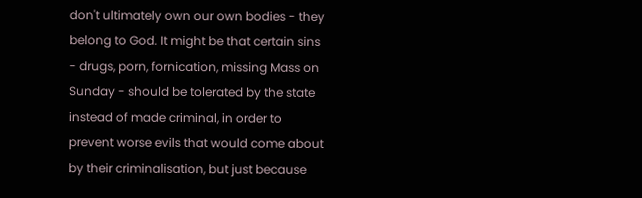don't ultimately own our own bodies - they belong to God. It might be that certain sins - drugs, porn, fornication, missing Mass on Sunday - should be tolerated by the state instead of made criminal, in order to prevent worse evils that would come about by their criminalisation, but just because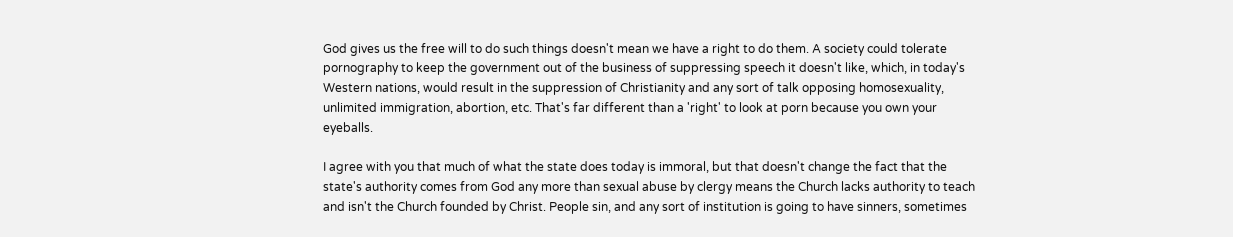God gives us the free will to do such things doesn't mean we have a right to do them. A society could tolerate pornography to keep the government out of the business of suppressing speech it doesn't like, which, in today's Western nations, would result in the suppression of Christianity and any sort of talk opposing homosexuality, unlimited immigration, abortion, etc. That's far different than a 'right' to look at porn because you own your eyeballs.

I agree with you that much of what the state does today is immoral, but that doesn't change the fact that the state's authority comes from God any more than sexual abuse by clergy means the Church lacks authority to teach and isn't the Church founded by Christ. People sin, and any sort of institution is going to have sinners, sometimes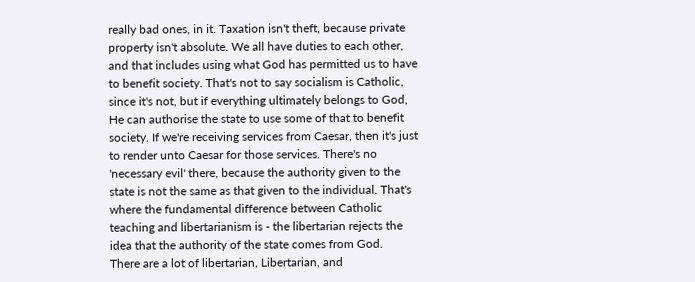really bad ones, in it. Taxation isn't theft, because private property isn't absolute. We all have duties to each other, and that includes using what God has permitted us to have to benefit society. That's not to say socialism is Catholic, since it's not, but if everything ultimately belongs to God, He can authorise the state to use some of that to benefit society. If we're receiving services from Caesar, then it's just to render unto Caesar for those services. There's no 'necessary evil' there, because the authority given to the state is not the same as that given to the individual. That's where the fundamental difference between Catholic teaching and libertarianism is - the libertarian rejects the idea that the authority of the state comes from God.
There are a lot of libertarian, Libertarian, and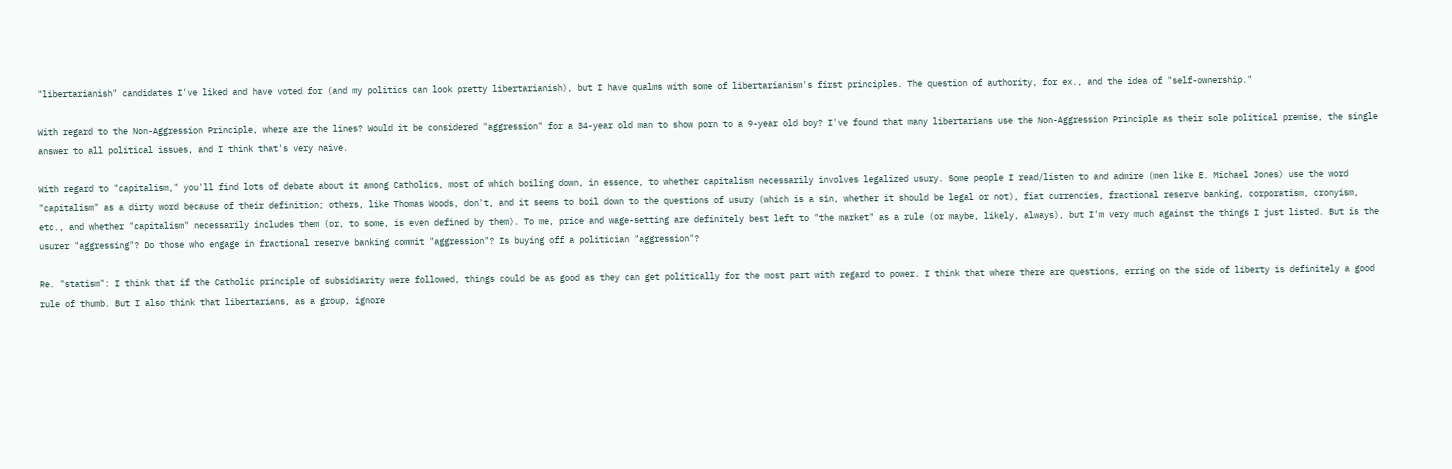"libertarianish" candidates I've liked and have voted for (and my politics can look pretty libertarianish), but I have qualms with some of libertarianism's first principles. The question of authority, for ex., and the idea of "self-ownership."

With regard to the Non-Aggression Principle, where are the lines? Would it be considered "aggression" for a 34-year old man to show porn to a 9-year old boy? I've found that many libertarians use the Non-Aggression Principle as their sole political premise, the single answer to all political issues, and I think that's very naive.

With regard to "capitalism," you'll find lots of debate about it among Catholics, most of which boiling down, in essence, to whether capitalism necessarily involves legalized usury. Some people I read/listen to and admire (men like E. Michael Jones) use the word "capitalism" as a dirty word because of their definition; others, like Thomas Woods, don't, and it seems to boil down to the questions of usury (which is a sin, whether it should be legal or not), fiat currencies, fractional reserve banking, corporatism, cronyism, etc., and whether "capitalism" necessarily includes them (or, to some, is even defined by them). To me, price and wage-setting are definitely best left to "the market" as a rule (or maybe, likely, always), but I'm very much against the things I just listed. But is the usurer "aggressing"? Do those who engage in fractional reserve banking commit "aggression"? Is buying off a politician "aggression"?

Re. "statism": I think that if the Catholic principle of subsidiarity were followed, things could be as good as they can get politically for the most part with regard to power. I think that where there are questions, erring on the side of liberty is definitely a good rule of thumb. But I also think that libertarians, as a group, ignore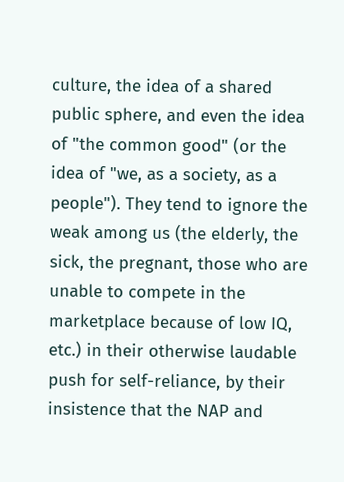culture, the idea of a shared public sphere, and even the idea of "the common good" (or the idea of "we, as a society, as a people"). They tend to ignore the weak among us (the elderly, the sick, the pregnant, those who are unable to compete in the marketplace because of low IQ, etc.) in their otherwise laudable push for self-reliance, by their insistence that the NAP and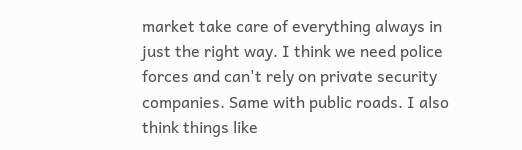market take care of everything always in just the right way. I think we need police forces and can't rely on private security companies. Same with public roads. I also think things like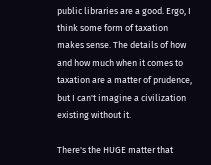public libraries are a good. Ergo, I think some form of taxation makes sense. The details of how and how much when it comes to taxation are a matter of prudence, but I can't imagine a civilization existing without it.

There's the HUGE matter that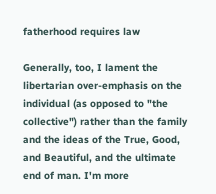fatherhood requires law

Generally, too, I lament the libertarian over-emphasis on the individual (as opposed to "the collective") rather than the family and the ideas of the True, Good, and Beautiful, and the ultimate end of man. I'm more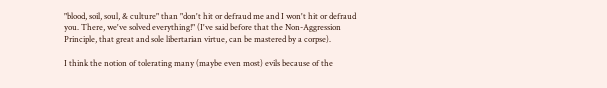"blood, soil, soul, & culture" than "don't hit or defraud me and I won't hit or defraud you. There, we've solved everything!" (I've said before that the Non-Aggression Principle, that great and sole libertarian virtue, can be mastered by a corpse).

I think the notion of tolerating many (maybe even most) evils because of the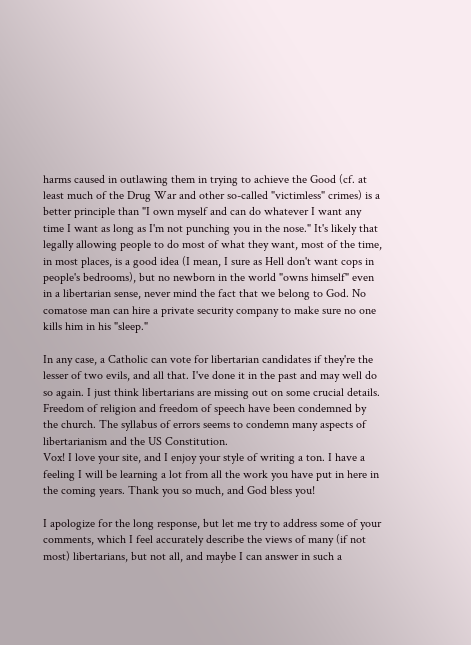harms caused in outlawing them in trying to achieve the Good (cf. at least much of the Drug War and other so-called "victimless" crimes) is a better principle than "I own myself and can do whatever I want any time I want as long as I'm not punching you in the nose." It's likely that legally allowing people to do most of what they want, most of the time, in most places, is a good idea (I mean, I sure as Hell don't want cops in people's bedrooms), but no newborn in the world "owns himself" even in a libertarian sense, never mind the fact that we belong to God. No comatose man can hire a private security company to make sure no one kills him in his "sleep."

In any case, a Catholic can vote for libertarian candidates if they're the lesser of two evils, and all that. I've done it in the past and may well do so again. I just think libertarians are missing out on some crucial details.
Freedom of religion and freedom of speech have been condemned by the church. The syllabus of errors seems to condemn many aspects of libertarianism and the US Constitution.
Vox! I love your site, and I enjoy your style of writing a ton. I have a feeling I will be learning a lot from all the work you have put in here in the coming years. Thank you so much, and God bless you!

I apologize for the long response, but let me try to address some of your comments, which I feel accurately describe the views of many (if not most) libertarians, but not all, and maybe I can answer in such a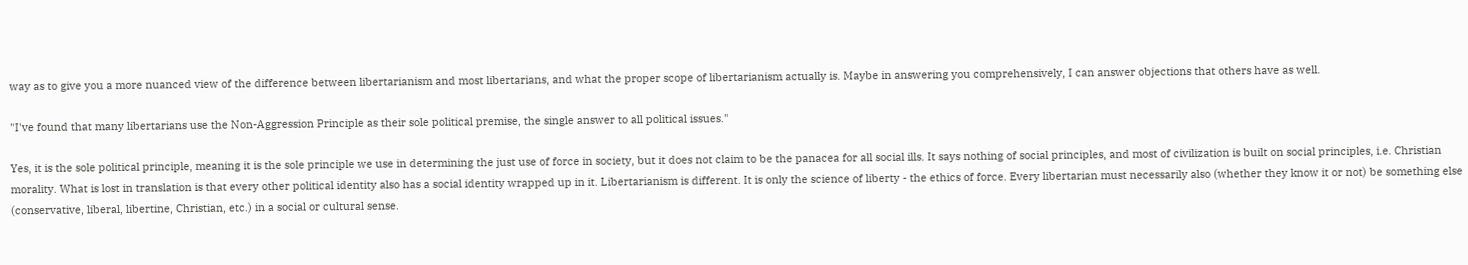way as to give you a more nuanced view of the difference between libertarianism and most libertarians, and what the proper scope of libertarianism actually is. Maybe in answering you comprehensively, I can answer objections that others have as well.

"I've found that many libertarians use the Non-Aggression Principle as their sole political premise, the single answer to all political issues."

Yes, it is the sole political principle, meaning it is the sole principle we use in determining the just use of force in society, but it does not claim to be the panacea for all social ills. It says nothing of social principles, and most of civilization is built on social principles, i.e. Christian morality. What is lost in translation is that every other political identity also has a social identity wrapped up in it. Libertarianism is different. It is only the science of liberty - the ethics of force. Every libertarian must necessarily also (whether they know it or not) be something else (conservative, liberal, libertine, Christian, etc.) in a social or cultural sense.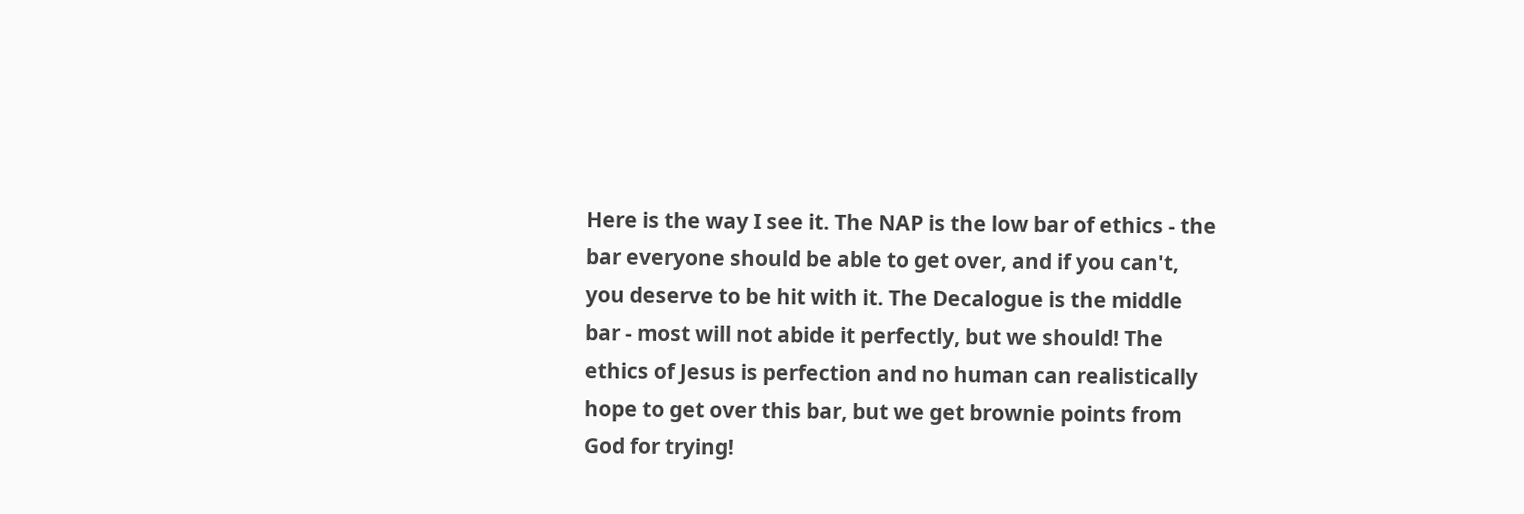Here is the way I see it. The NAP is the low bar of ethics - the bar everyone should be able to get over, and if you can't, you deserve to be hit with it. The Decalogue is the middle bar - most will not abide it perfectly, but we should! The ethics of Jesus is perfection and no human can realistically hope to get over this bar, but we get brownie points from God for trying!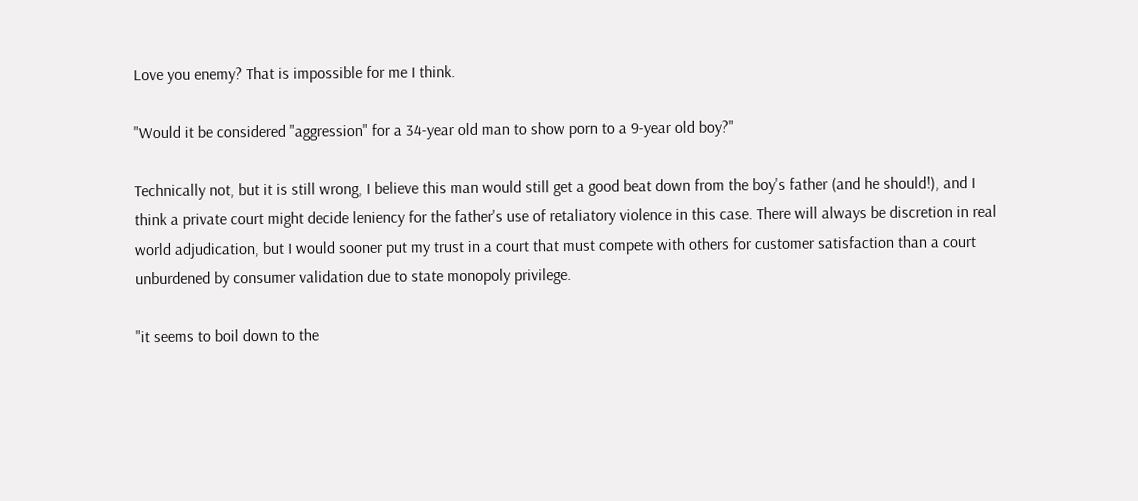Love you enemy? That is impossible for me I think.

"Would it be considered "aggression" for a 34-year old man to show porn to a 9-year old boy?"

Technically not, but it is still wrong, I believe this man would still get a good beat down from the boy's father (and he should!), and I think a private court might decide leniency for the father's use of retaliatory violence in this case. There will always be discretion in real world adjudication, but I would sooner put my trust in a court that must compete with others for customer satisfaction than a court unburdened by consumer validation due to state monopoly privilege.

"it seems to boil down to the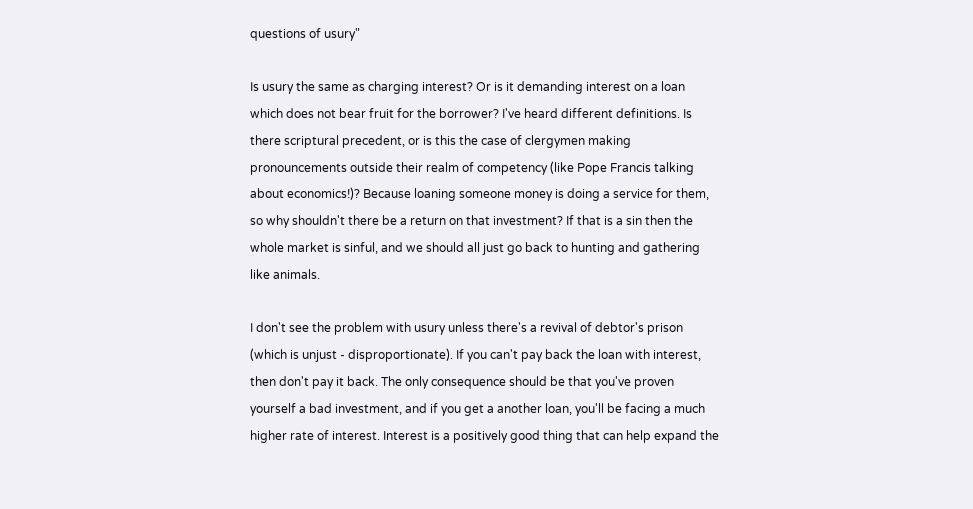questions of usury"

Is usury the same as charging interest? Or is it demanding interest on a loan which does not bear fruit for the borrower? I've heard different definitions. Is there scriptural precedent, or is this the case of clergymen making pronouncements outside their realm of competency (like Pope Francis talking about economics!)? Because loaning someone money is doing a service for them, so why shouldn't there be a return on that investment? If that is a sin then the whole market is sinful, and we should all just go back to hunting and gathering like animals.

I don't see the problem with usury unless there's a revival of debtor's prison (which is unjust - disproportionate). If you can't pay back the loan with interest, then don't pay it back. The only consequence should be that you've proven yourself a bad investment, and if you get a another loan, you'll be facing a much higher rate of interest. Interest is a positively good thing that can help expand the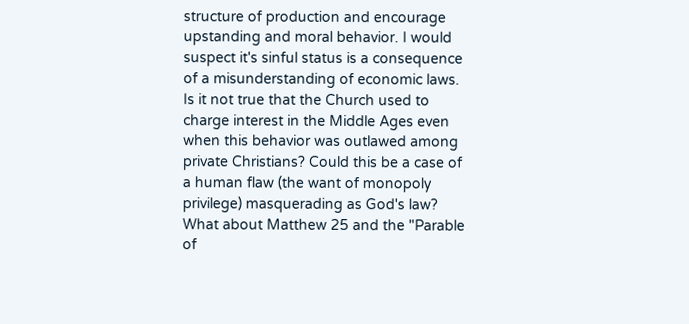structure of production and encourage upstanding and moral behavior. I would suspect it's sinful status is a consequence of a misunderstanding of economic laws. Is it not true that the Church used to charge interest in the Middle Ages even when this behavior was outlawed among private Christians? Could this be a case of a human flaw (the want of monopoly privilege) masquerading as God's law? What about Matthew 25 and the "Parable of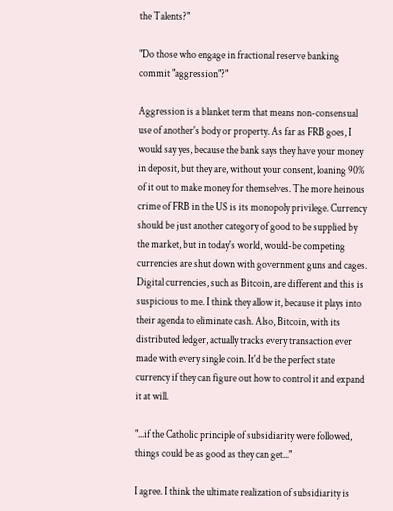the Talents?"

"Do those who engage in fractional reserve banking commit "aggression"?"

Aggression is a blanket term that means non-consensual use of another's body or property. As far as FRB goes, I would say yes, because the bank says they have your money in deposit, but they are, without your consent, loaning 90% of it out to make money for themselves. The more heinous crime of FRB in the US is its monopoly privilege. Currency should be just another category of good to be supplied by the market, but in today's world, would-be competing currencies are shut down with government guns and cages. Digital currencies, such as Bitcoin, are different and this is suspicious to me. I think they allow it, because it plays into their agenda to eliminate cash. Also, Bitcoin, with its distributed ledger, actually tracks every transaction ever made with every single coin. It'd be the perfect state currency if they can figure out how to control it and expand it at will.

"...if the Catholic principle of subsidiarity were followed, things could be as good as they can get..."

I agree. I think the ultimate realization of subsidiarity is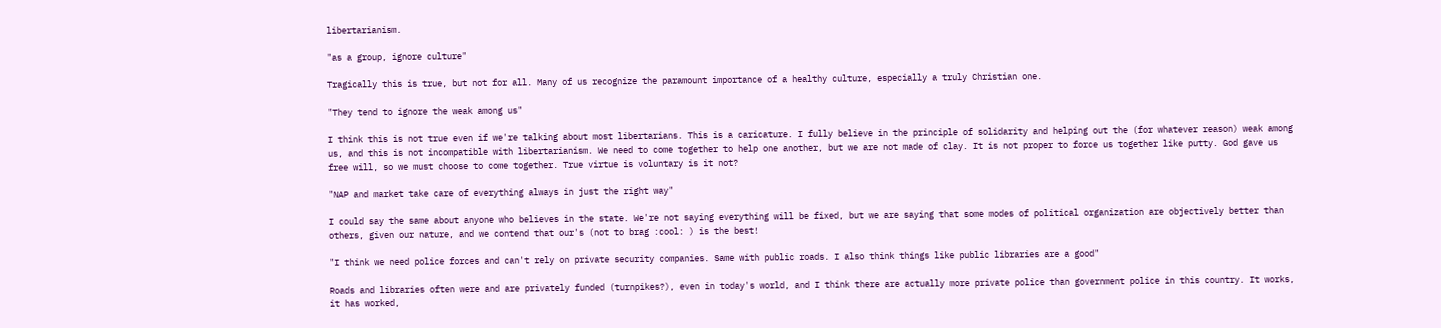libertarianism.

"as a group, ignore culture"

Tragically this is true, but not for all. Many of us recognize the paramount importance of a healthy culture, especially a truly Christian one.

"They tend to ignore the weak among us"

I think this is not true even if we're talking about most libertarians. This is a caricature. I fully believe in the principle of solidarity and helping out the (for whatever reason) weak among us, and this is not incompatible with libertarianism. We need to come together to help one another, but we are not made of clay. It is not proper to force us together like putty. God gave us free will, so we must choose to come together. True virtue is voluntary is it not?

"NAP and market take care of everything always in just the right way"

I could say the same about anyone who believes in the state. We're not saying everything will be fixed, but we are saying that some modes of political organization are objectively better than others, given our nature, and we contend that our's (not to brag :cool: ) is the best!

"I think we need police forces and can't rely on private security companies. Same with public roads. I also think things like public libraries are a good"

Roads and libraries often were and are privately funded (turnpikes?), even in today's world, and I think there are actually more private police than government police in this country. It works, it has worked,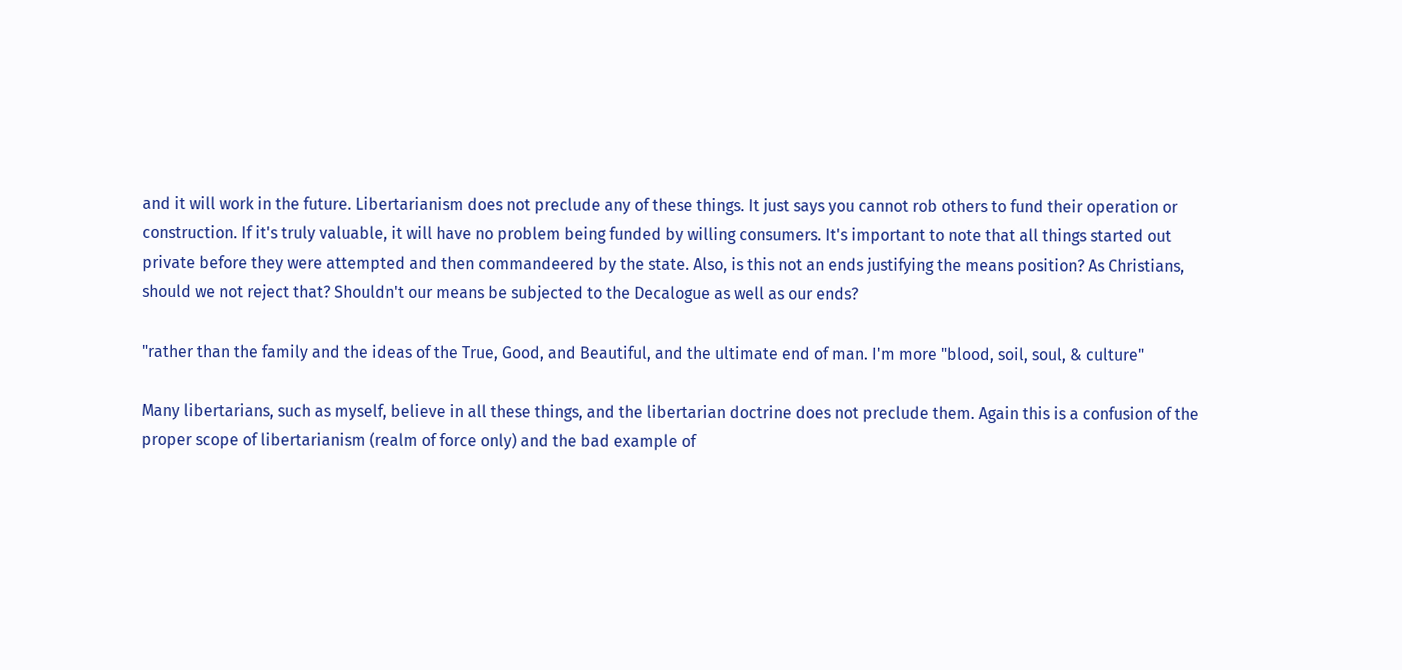and it will work in the future. Libertarianism does not preclude any of these things. It just says you cannot rob others to fund their operation or construction. If it's truly valuable, it will have no problem being funded by willing consumers. It's important to note that all things started out private before they were attempted and then commandeered by the state. Also, is this not an ends justifying the means position? As Christians, should we not reject that? Shouldn't our means be subjected to the Decalogue as well as our ends?

"rather than the family and the ideas of the True, Good, and Beautiful, and the ultimate end of man. I'm more "blood, soil, soul, & culture"

Many libertarians, such as myself, believe in all these things, and the libertarian doctrine does not preclude them. Again this is a confusion of the proper scope of libertarianism (realm of force only) and the bad example of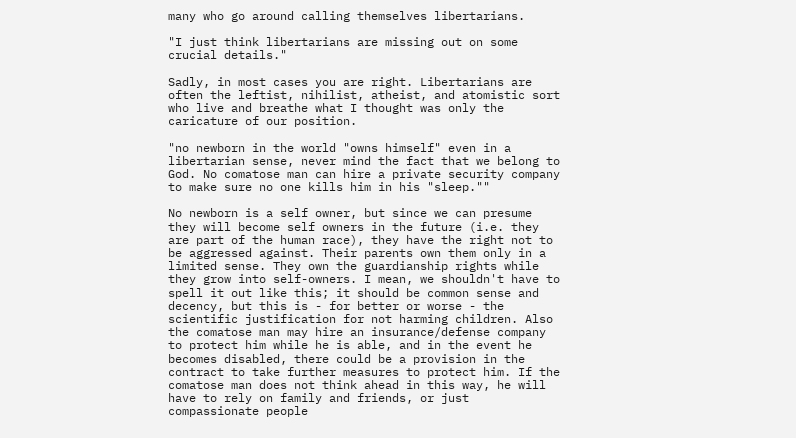many who go around calling themselves libertarians.

"I just think libertarians are missing out on some crucial details."

Sadly, in most cases you are right. Libertarians are often the leftist, nihilist, atheist, and atomistic sort who live and breathe what I thought was only the caricature of our position.

"no newborn in the world "owns himself" even in a libertarian sense, never mind the fact that we belong to God. No comatose man can hire a private security company to make sure no one kills him in his "sleep.""

No newborn is a self owner, but since we can presume they will become self owners in the future (i.e. they are part of the human race), they have the right not to be aggressed against. Their parents own them only in a limited sense. They own the guardianship rights while they grow into self-owners. I mean, we shouldn't have to spell it out like this; it should be common sense and decency, but this is - for better or worse - the scientific justification for not harming children. Also the comatose man may hire an insurance/defense company to protect him while he is able, and in the event he becomes disabled, there could be a provision in the contract to take further measures to protect him. If the comatose man does not think ahead in this way, he will have to rely on family and friends, or just compassionate people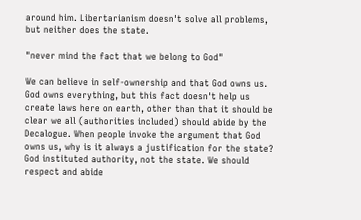around him. Libertarianism doesn't solve all problems, but neither does the state.

"never mind the fact that we belong to God"

We can believe in self-ownership and that God owns us. God owns everything, but this fact doesn't help us create laws here on earth, other than that it should be clear we all (authorities included) should abide by the Decalogue. When people invoke the argument that God owns us, why is it always a justification for the state? God instituted authority, not the state. We should respect and abide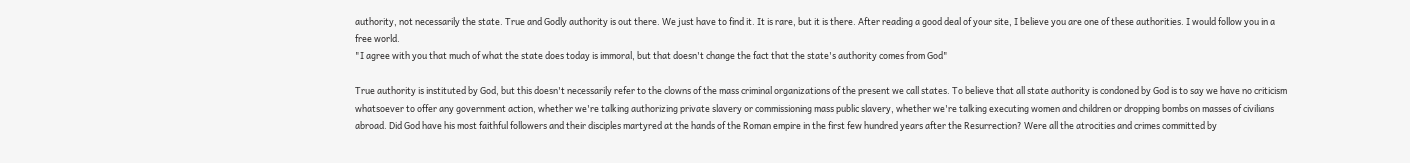authority, not necessarily the state. True and Godly authority is out there. We just have to find it. It is rare, but it is there. After reading a good deal of your site, I believe you are one of these authorities. I would follow you in a free world.
"I agree with you that much of what the state does today is immoral, but that doesn't change the fact that the state's authority comes from God"

True authority is instituted by God, but this doesn't necessarily refer to the clowns of the mass criminal organizations of the present we call states. To believe that all state authority is condoned by God is to say we have no criticism whatsoever to offer any government action, whether we're talking authorizing private slavery or commissioning mass public slavery, whether we're talking executing women and children or dropping bombs on masses of civilians abroad. Did God have his most faithful followers and their disciples martyred at the hands of the Roman empire in the first few hundred years after the Resurrection? Were all the atrocities and crimes committed by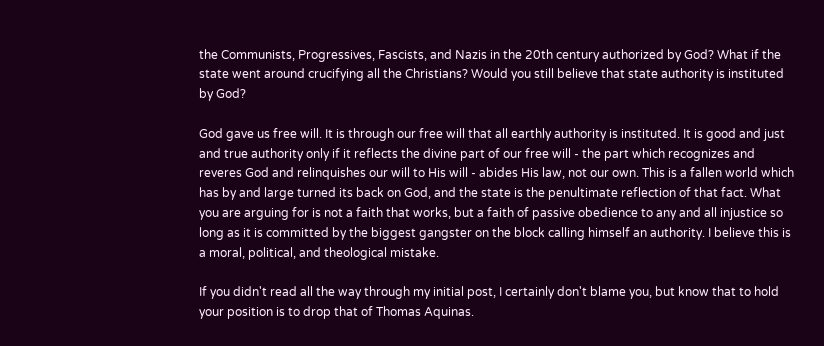the Communists, Progressives, Fascists, and Nazis in the 20th century authorized by God? What if the state went around crucifying all the Christians? Would you still believe that state authority is instituted by God?

God gave us free will. It is through our free will that all earthly authority is instituted. It is good and just and true authority only if it reflects the divine part of our free will - the part which recognizes and reveres God and relinquishes our will to His will - abides His law, not our own. This is a fallen world which has by and large turned its back on God, and the state is the penultimate reflection of that fact. What you are arguing for is not a faith that works, but a faith of passive obedience to any and all injustice so long as it is committed by the biggest gangster on the block calling himself an authority. I believe this is a moral, political, and theological mistake.

If you didn't read all the way through my initial post, I certainly don't blame you, but know that to hold your position is to drop that of Thomas Aquinas.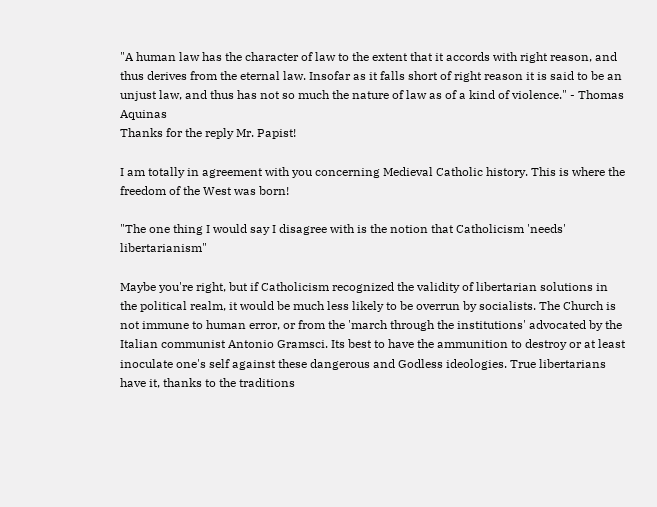"A human law has the character of law to the extent that it accords with right reason, and thus derives from the eternal law. Insofar as it falls short of right reason it is said to be an unjust law, and thus has not so much the nature of law as of a kind of violence." - Thomas Aquinas
Thanks for the reply Mr. Papist!

I am totally in agreement with you concerning Medieval Catholic history. This is where the freedom of the West was born!

"The one thing I would say I disagree with is the notion that Catholicism 'needs' libertarianism"

Maybe you're right, but if Catholicism recognized the validity of libertarian solutions in the political realm, it would be much less likely to be overrun by socialists. The Church is not immune to human error, or from the 'march through the institutions' advocated by the Italian communist Antonio Gramsci. Its best to have the ammunition to destroy or at least inoculate one's self against these dangerous and Godless ideologies. True libertarians have it, thanks to the traditions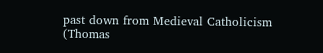past down from Medieval Catholicism (Thomas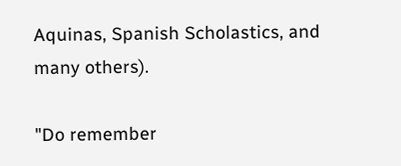Aquinas, Spanish Scholastics, and many others).

"Do remember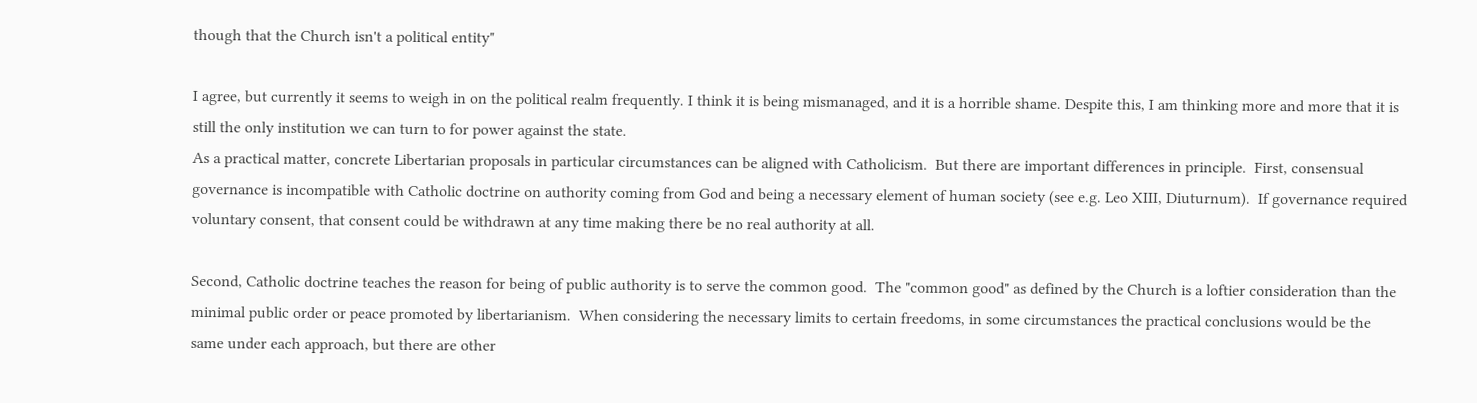though that the Church isn't a political entity"

I agree, but currently it seems to weigh in on the political realm frequently. I think it is being mismanaged, and it is a horrible shame. Despite this, I am thinking more and more that it is still the only institution we can turn to for power against the state.
As a practical matter, concrete Libertarian proposals in particular circumstances can be aligned with Catholicism.  But there are important differences in principle.  First, consensual governance is incompatible with Catholic doctrine on authority coming from God and being a necessary element of human society (see e.g. Leo XIII, Diuturnum).  If governance required voluntary consent, that consent could be withdrawn at any time making there be no real authority at all.

Second, Catholic doctrine teaches the reason for being of public authority is to serve the common good.  The "common good" as defined by the Church is a loftier consideration than the minimal public order or peace promoted by libertarianism.  When considering the necessary limits to certain freedoms, in some circumstances the practical conclusions would be the same under each approach, but there are other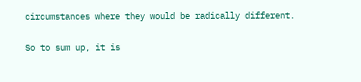circumstances where they would be radically different.

So to sum up, it is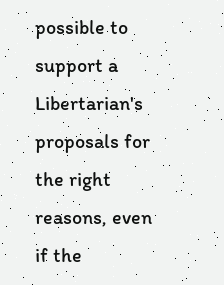possible to support a Libertarian's proposals for the right reasons, even if the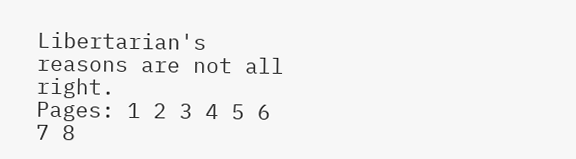Libertarian's reasons are not all right.
Pages: 1 2 3 4 5 6 7 8